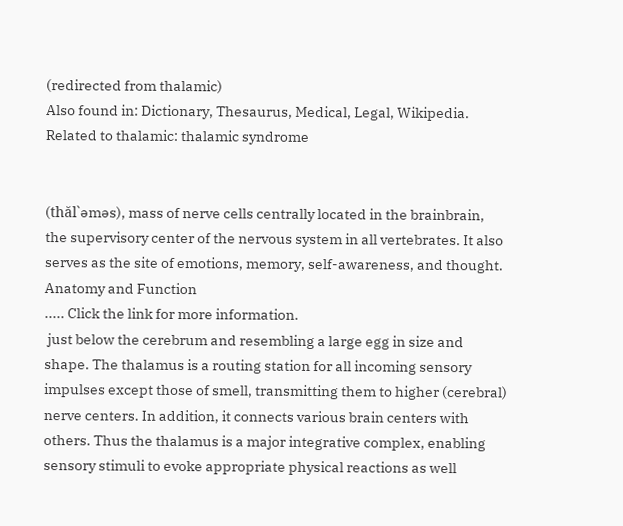(redirected from thalamic)
Also found in: Dictionary, Thesaurus, Medical, Legal, Wikipedia.
Related to thalamic: thalamic syndrome


(thăl`əməs), mass of nerve cells centrally located in the brainbrain,
the supervisory center of the nervous system in all vertebrates. It also serves as the site of emotions, memory, self-awareness, and thought. Anatomy and Function
..... Click the link for more information.
 just below the cerebrum and resembling a large egg in size and shape. The thalamus is a routing station for all incoming sensory impulses except those of smell, transmitting them to higher (cerebral) nerve centers. In addition, it connects various brain centers with others. Thus the thalamus is a major integrative complex, enabling sensory stimuli to evoke appropriate physical reactions as well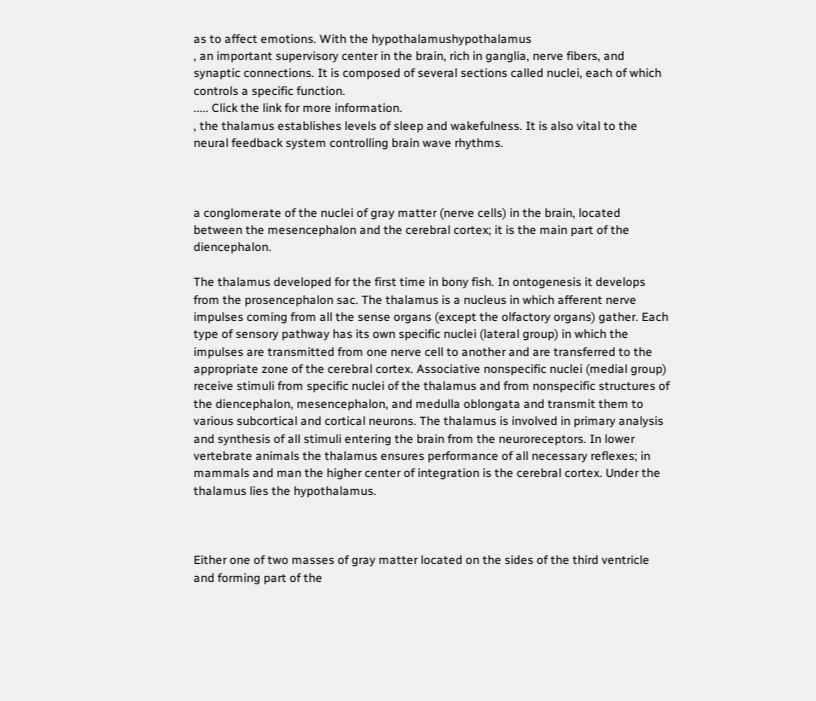as to affect emotions. With the hypothalamushypothalamus
, an important supervisory center in the brain, rich in ganglia, nerve fibers, and synaptic connections. It is composed of several sections called nuclei, each of which controls a specific function.
..... Click the link for more information.
, the thalamus establishes levels of sleep and wakefulness. It is also vital to the neural feedback system controlling brain wave rhythms.



a conglomerate of the nuclei of gray matter (nerve cells) in the brain, located between the mesencephalon and the cerebral cortex; it is the main part of the diencephalon.

The thalamus developed for the first time in bony fish. In ontogenesis it develops from the prosencephalon sac. The thalamus is a nucleus in which afferent nerve impulses coming from all the sense organs (except the olfactory organs) gather. Each type of sensory pathway has its own specific nuclei (lateral group) in which the impulses are transmitted from one nerve cell to another and are transferred to the appropriate zone of the cerebral cortex. Associative nonspecific nuclei (medial group) receive stimuli from specific nuclei of the thalamus and from nonspecific structures of the diencephalon, mesencephalon, and medulla oblongata and transmit them to various subcortical and cortical neurons. The thalamus is involved in primary analysis and synthesis of all stimuli entering the brain from the neuroreceptors. In lower vertebrate animals the thalamus ensures performance of all necessary reflexes; in mammals and man the higher center of integration is the cerebral cortex. Under the thalamus lies the hypothalamus.



Either one of two masses of gray matter located on the sides of the third ventricle and forming part of the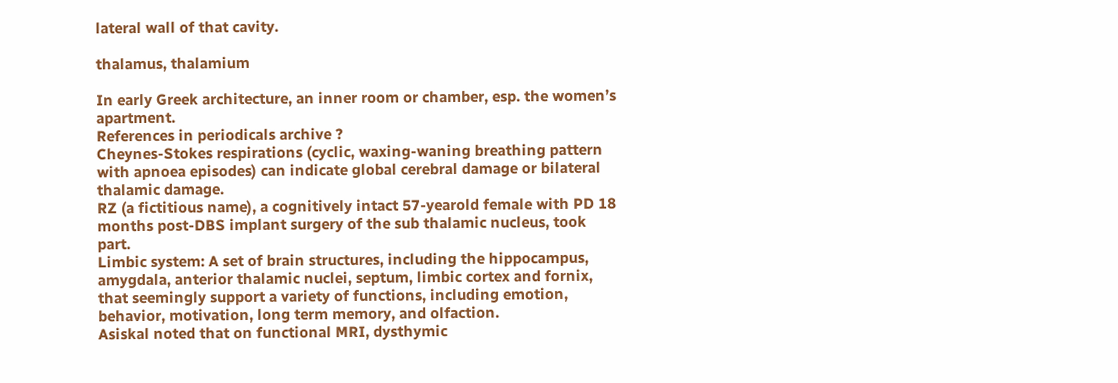lateral wall of that cavity.

thalamus, thalamium

In early Greek architecture, an inner room or chamber, esp. the women’s apartment.
References in periodicals archive ?
Cheynes-Stokes respirations (cyclic, waxing-waning breathing pattern with apnoea episodes) can indicate global cerebral damage or bilateral thalamic damage.
RZ (a fictitious name), a cognitively intact 57-yearold female with PD 18 months post-DBS implant surgery of the sub thalamic nucleus, took part.
Limbic system: A set of brain structures, including the hippocampus, amygdala, anterior thalamic nuclei, septum, limbic cortex and fornix, that seemingly support a variety of functions, including emotion, behavior, motivation, long term memory, and olfaction.
Asiskal noted that on functional MRI, dysthymic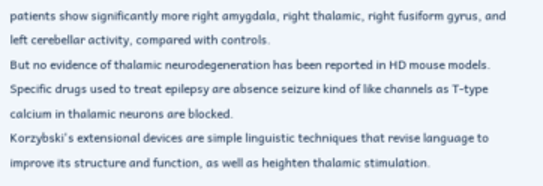patients show significantly more right amygdala, right thalamic, right fusiform gyrus, and left cerebellar activity, compared with controls.
But no evidence of thalamic neurodegeneration has been reported in HD mouse models.
Specific drugs used to treat epilepsy are absence seizure kind of like channels as T-type calcium in thalamic neurons are blocked.
Korzybski's extensional devices are simple linguistic techniques that revise language to improve its structure and function, as well as heighten thalamic stimulation.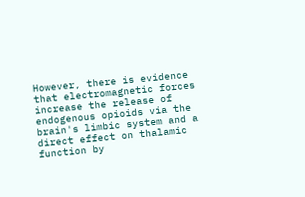However, there is evidence that electromagnetic forces increase the release of endogenous opioids via the brain's limbic system and a direct effect on thalamic function by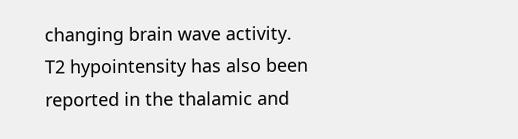changing brain wave activity.
T2 hypointensity has also been reported in the thalamic and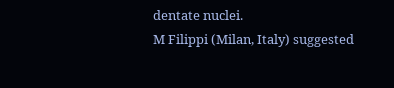dentate nuclei.
M Filippi (Milan, Italy) suggested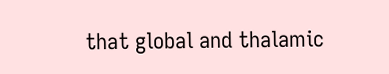that global and thalamic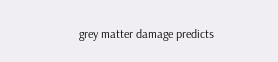grey matter damage predicts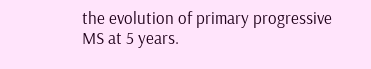the evolution of primary progressive MS at 5 years.